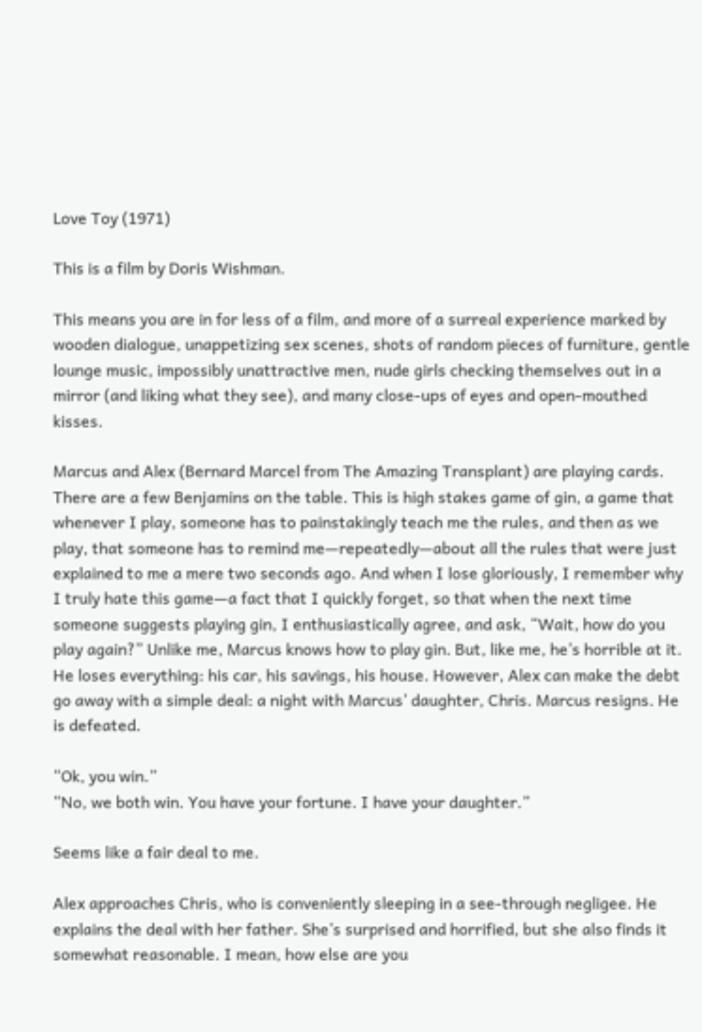Love Toy (1971)

This is a film by Doris Wishman.

This means you are in for less of a film, and more of a surreal experience marked by wooden dialogue, unappetizing sex scenes, shots of random pieces of furniture, gentle lounge music, impossibly unattractive men, nude girls checking themselves out in a mirror (and liking what they see), and many close-ups of eyes and open-mouthed kisses.

Marcus and Alex (Bernard Marcel from The Amazing Transplant) are playing cards. There are a few Benjamins on the table. This is high stakes game of gin, a game that whenever I play, someone has to painstakingly teach me the rules, and then as we play, that someone has to remind me—repeatedly—about all the rules that were just explained to me a mere two seconds ago. And when I lose gloriously, I remember why I truly hate this game—a fact that I quickly forget, so that when the next time someone suggests playing gin, I enthusiastically agree, and ask, “Wait, how do you play again?” Unlike me, Marcus knows how to play gin. But, like me, he’s horrible at it. He loses everything: his car, his savings, his house. However, Alex can make the debt go away with a simple deal: a night with Marcus’ daughter, Chris. Marcus resigns. He is defeated.

“Ok, you win.”
“No, we both win. You have your fortune. I have your daughter.”

Seems like a fair deal to me.

Alex approaches Chris, who is conveniently sleeping in a see-through negligee. He explains the deal with her father. She’s surprised and horrified, but she also finds it somewhat reasonable. I mean, how else are you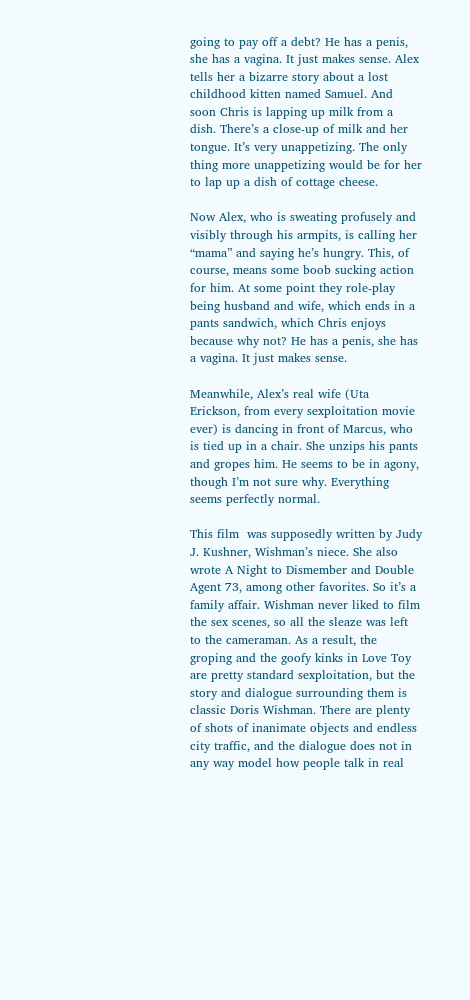going to pay off a debt? He has a penis, she has a vagina. It just makes sense. Alex tells her a bizarre story about a lost childhood kitten named Samuel. And soon Chris is lapping up milk from a dish. There’s a close-up of milk and her tongue. It’s very unappetizing. The only thing more unappetizing would be for her to lap up a dish of cottage cheese.

Now Alex, who is sweating profusely and visibly through his armpits, is calling her “mama” and saying he’s hungry. This, of course, means some boob sucking action for him. At some point they role-play being husband and wife, which ends in a pants sandwich, which Chris enjoys because why not? He has a penis, she has a vagina. It just makes sense.

Meanwhile, Alex’s real wife (Uta Erickson, from every sexploitation movie ever) is dancing in front of Marcus, who is tied up in a chair. She unzips his pants and gropes him. He seems to be in agony, though I’m not sure why. Everything seems perfectly normal.

This film  was supposedly written by Judy J. Kushner, Wishman’s niece. She also wrote A Night to Dismember and Double Agent 73, among other favorites. So it’s a family affair. Wishman never liked to film the sex scenes, so all the sleaze was left to the cameraman. As a result, the groping and the goofy kinks in Love Toy are pretty standard sexploitation, but the story and dialogue surrounding them is classic Doris Wishman. There are plenty of shots of inanimate objects and endless city traffic, and the dialogue does not in any way model how people talk in real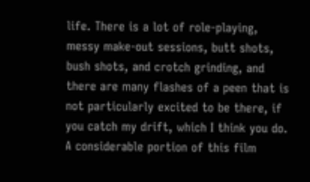life. There is a lot of role-playing, messy make-out sessions, butt shots, bush shots, and crotch grinding, and there are many flashes of a peen that is not particularly excited to be there, if you catch my drift, which I think you do. A considerable portion of this film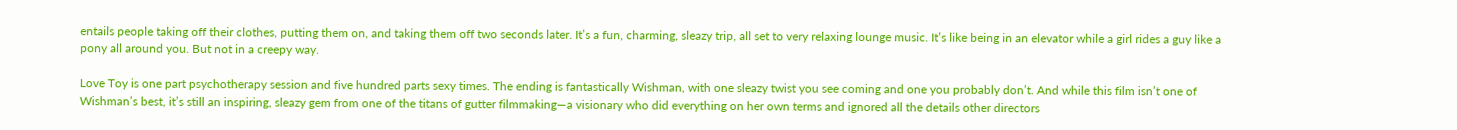entails people taking off their clothes, putting them on, and taking them off two seconds later. It’s a fun, charming, sleazy trip, all set to very relaxing lounge music. It’s like being in an elevator while a girl rides a guy like a pony all around you. But not in a creepy way.

Love Toy is one part psychotherapy session and five hundred parts sexy times. The ending is fantastically Wishman, with one sleazy twist you see coming and one you probably don’t. And while this film isn’t one of Wishman’s best, it’s still an inspiring, sleazy gem from one of the titans of gutter filmmaking—a visionary who did everything on her own terms and ignored all the details other directors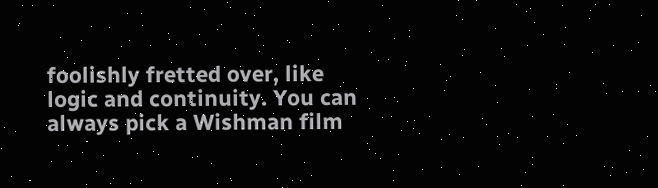foolishly fretted over, like logic and continuity. You can always pick a Wishman film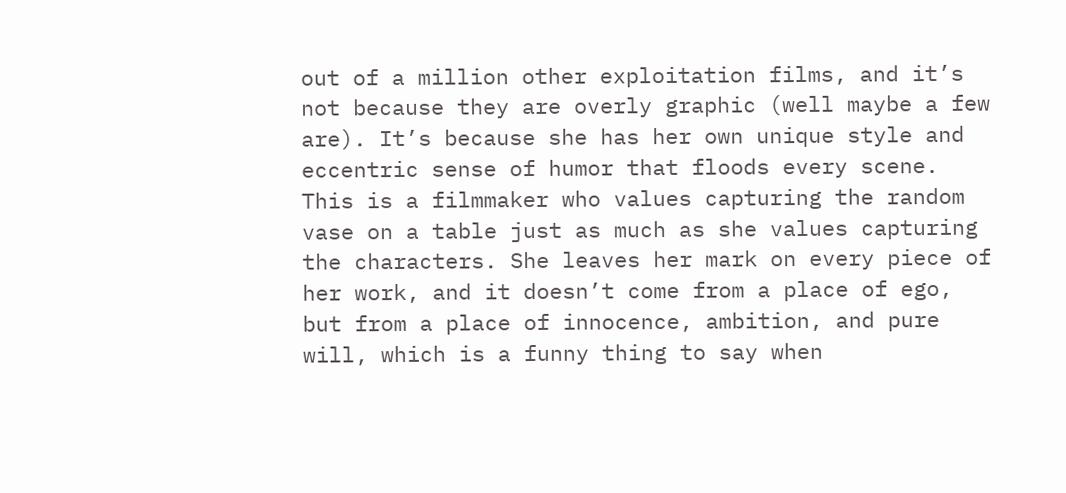out of a million other exploitation films, and it’s not because they are overly graphic (well maybe a few are). It’s because she has her own unique style and eccentric sense of humor that floods every scene. This is a filmmaker who values capturing the random vase on a table just as much as she values capturing the characters. She leaves her mark on every piece of her work, and it doesn’t come from a place of ego, but from a place of innocence, ambition, and pure will, which is a funny thing to say when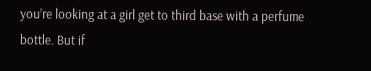you’re looking at a girl get to third base with a perfume bottle. But if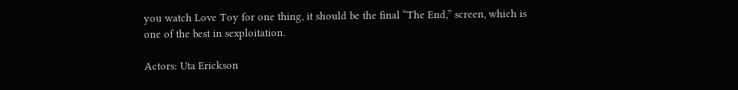you watch Love Toy for one thing, it should be the final “The End,” screen, which is one of the best in sexploitation.

Actors: Uta Erickson